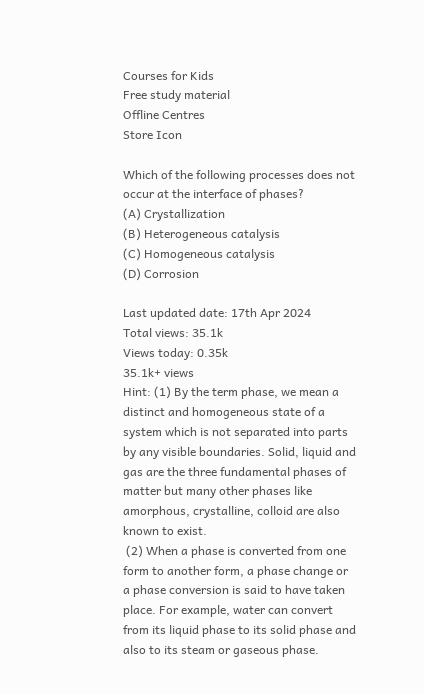Courses for Kids
Free study material
Offline Centres
Store Icon

Which of the following processes does not occur at the interface of phases?
(A) Crystallization
(B) Heterogeneous catalysis
(C) Homogeneous catalysis
(D) Corrosion

Last updated date: 17th Apr 2024
Total views: 35.1k
Views today: 0.35k
35.1k+ views
Hint: (1) By the term phase, we mean a distinct and homogeneous state of a system which is not separated into parts by any visible boundaries. Solid, liquid and gas are the three fundamental phases of matter but many other phases like amorphous, crystalline, colloid are also known to exist.
 (2) When a phase is converted from one form to another form, a phase change or a phase conversion is said to have taken place. For example, water can convert from its liquid phase to its solid phase and also to its steam or gaseous phase.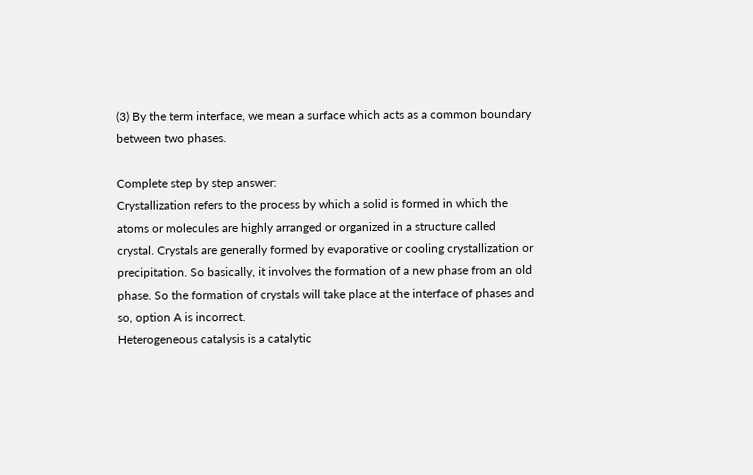(3) By the term interface, we mean a surface which acts as a common boundary between two phases.

Complete step by step answer:
Crystallization refers to the process by which a solid is formed in which the atoms or molecules are highly arranged or organized in a structure called crystal. Crystals are generally formed by evaporative or cooling crystallization or precipitation. So basically, it involves the formation of a new phase from an old phase. So the formation of crystals will take place at the interface of phases and so, option A is incorrect.
Heterogeneous catalysis is a catalytic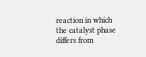reaction in which the catalyst phase differs from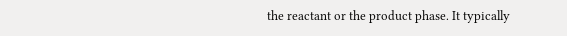the reactant or the product phase. It typically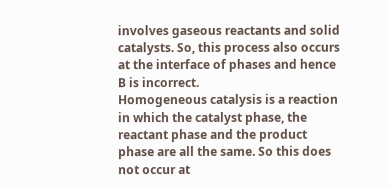involves gaseous reactants and solid catalysts. So, this process also occurs at the interface of phases and hence B is incorrect.
Homogeneous catalysis is a reaction in which the catalyst phase, the reactant phase and the product phase are all the same. So this does not occur at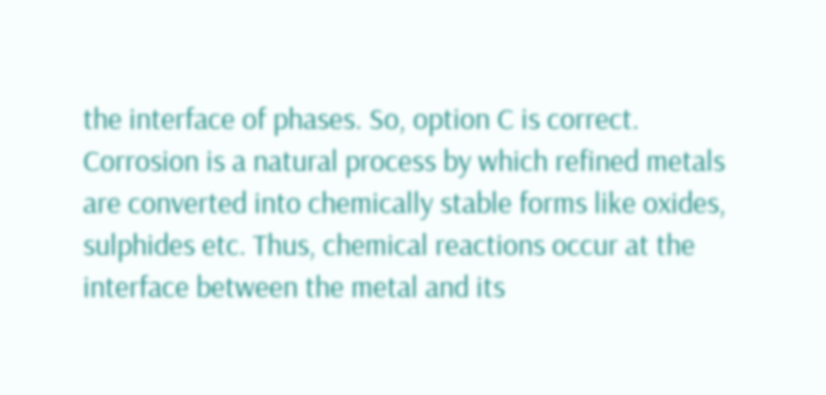the interface of phases. So, option C is correct.
Corrosion is a natural process by which refined metals are converted into chemically stable forms like oxides, sulphides etc. Thus, chemical reactions occur at the interface between the metal and its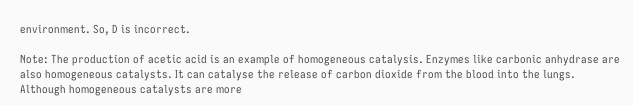environment. So, D is incorrect.

Note: The production of acetic acid is an example of homogeneous catalysis. Enzymes like carbonic anhydrase are also homogeneous catalysts. It can catalyse the release of carbon dioxide from the blood into the lungs. Although homogeneous catalysts are more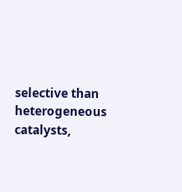selective than heterogeneous catalysts,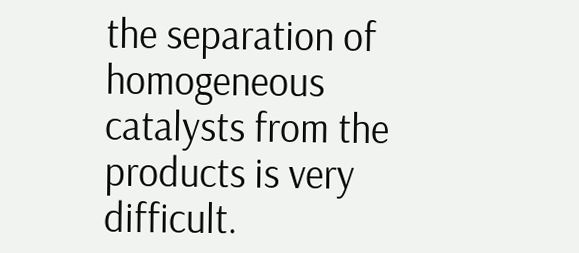the separation of homogeneous catalysts from the products is very difficult.